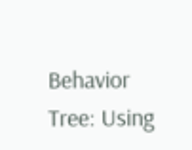Behavior Tree: Using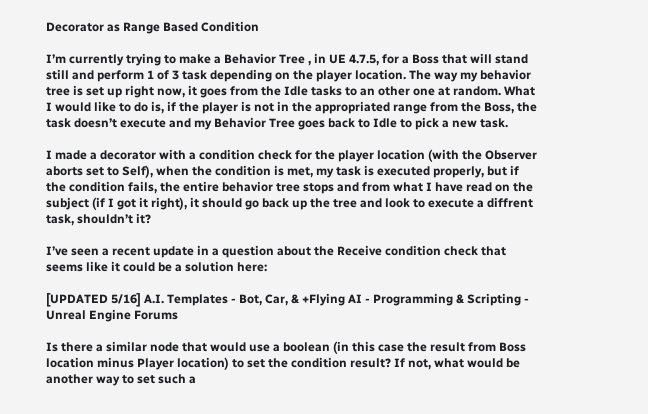Decorator as Range Based Condition

I’m currently trying to make a Behavior Tree , in UE 4.7.5, for a Boss that will stand still and perform 1 of 3 task depending on the player location. The way my behavior tree is set up right now, it goes from the Idle tasks to an other one at random. What I would like to do is, if the player is not in the appropriated range from the Boss, the task doesn’t execute and my Behavior Tree goes back to Idle to pick a new task.

I made a decorator with a condition check for the player location (with the Observer aborts set to Self), when the condition is met, my task is executed properly, but if the condition fails, the entire behavior tree stops and from what I have read on the subject (if I got it right), it should go back up the tree and look to execute a diffrent task, shouldn’t it?

I’ve seen a recent update in a question about the Receive condition check that seems like it could be a solution here:

[UPDATED 5/16] A.I. Templates - Bot, Car, & +Flying AI - Programming & Scripting - Unreal Engine Forums

Is there a similar node that would use a boolean (in this case the result from Boss location minus Player location) to set the condition result? If not, what would be another way to set such a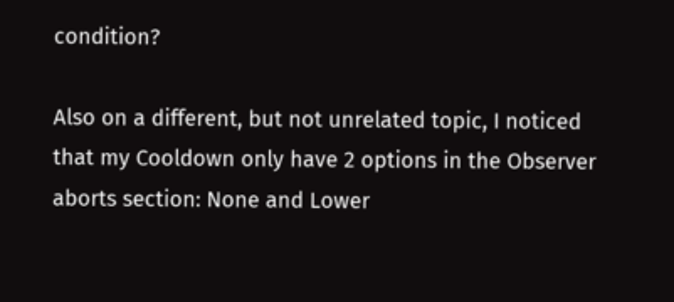condition?

Also on a different, but not unrelated topic, I noticed that my Cooldown only have 2 options in the Observer aborts section: None and Lower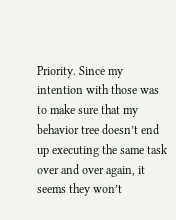Priority. Since my intention with those was to make sure that my behavior tree doesn’t end up executing the same task over and over again, it seems they won’t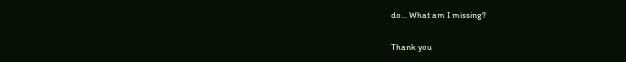do… What am I missing?

Thank you